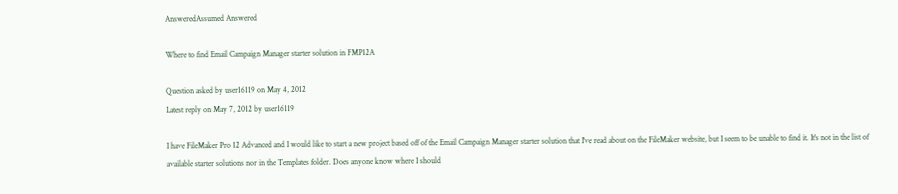AnsweredAssumed Answered

Where to find Email Campaign Manager starter solution in FMP12A

Question asked by user16119 on May 4, 2012
Latest reply on May 7, 2012 by user16119

I have FileMaker Pro 12 Advanced and I would like to start a new project based off of the Email Campaign Manager starter solution that I've read about on the FileMaker website, but I seem to be unable to find it. It's not in the list of available starter solutions nor in the Templates folder. Does anyone know where I should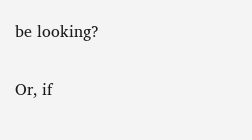be looking?


Or, if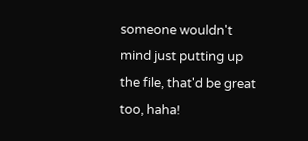someone wouldn't mind just putting up the file, that'd be great too, haha!